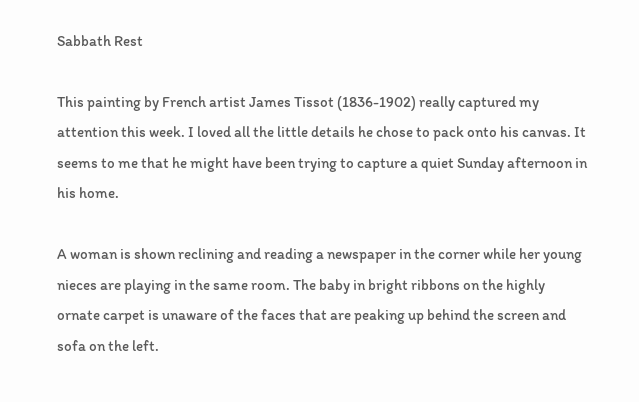Sabbath Rest

This painting by French artist James Tissot (1836-1902) really captured my attention this week. I loved all the little details he chose to pack onto his canvas. It seems to me that he might have been trying to capture a quiet Sunday afternoon in his home.

A woman is shown reclining and reading a newspaper in the corner while her young nieces are playing in the same room. The baby in bright ribbons on the highly ornate carpet is unaware of the faces that are peaking up behind the screen and sofa on the left.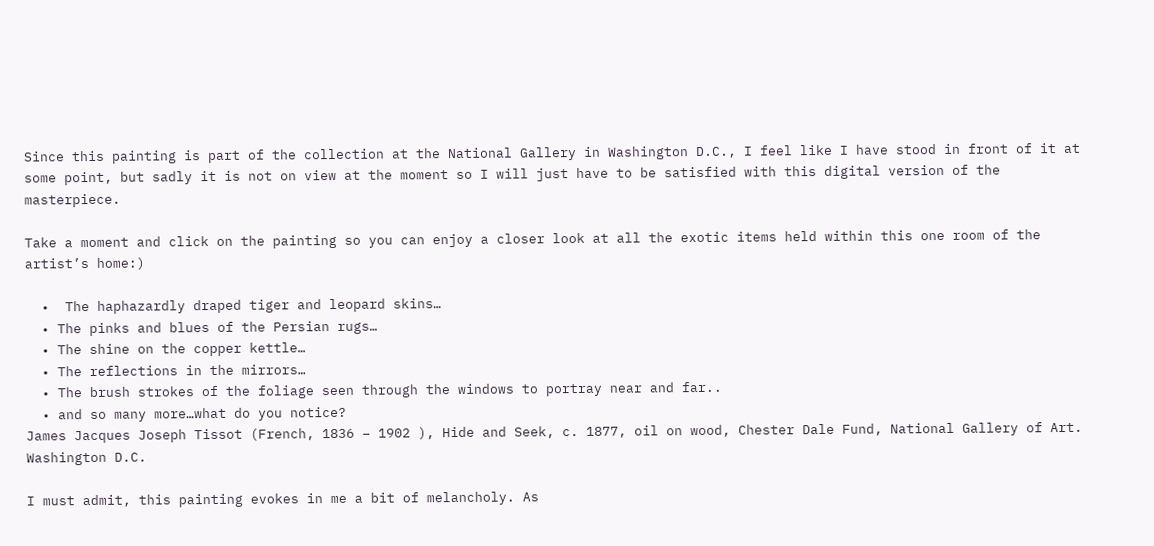Since this painting is part of the collection at the National Gallery in Washington D.C., I feel like I have stood in front of it at some point, but sadly it is not on view at the moment so I will just have to be satisfied with this digital version of the masterpiece.

Take a moment and click on the painting so you can enjoy a closer look at all the exotic items held within this one room of the artist’s home:)

  •  The haphazardly draped tiger and leopard skins…
  • The pinks and blues of the Persian rugs…
  • The shine on the copper kettle…
  • The reflections in the mirrors…
  • The brush strokes of the foliage seen through the windows to portray near and far..
  • and so many more…what do you notice?
James Jacques Joseph Tissot (French, 1836 – 1902 ), Hide and Seek, c. 1877, oil on wood, Chester Dale Fund, National Gallery of Art. Washington D.C.

I must admit, this painting evokes in me a bit of melancholy. As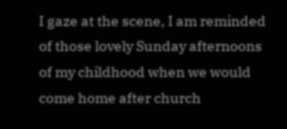I gaze at the scene, I am reminded of those lovely Sunday afternoons of my childhood when we would come home after church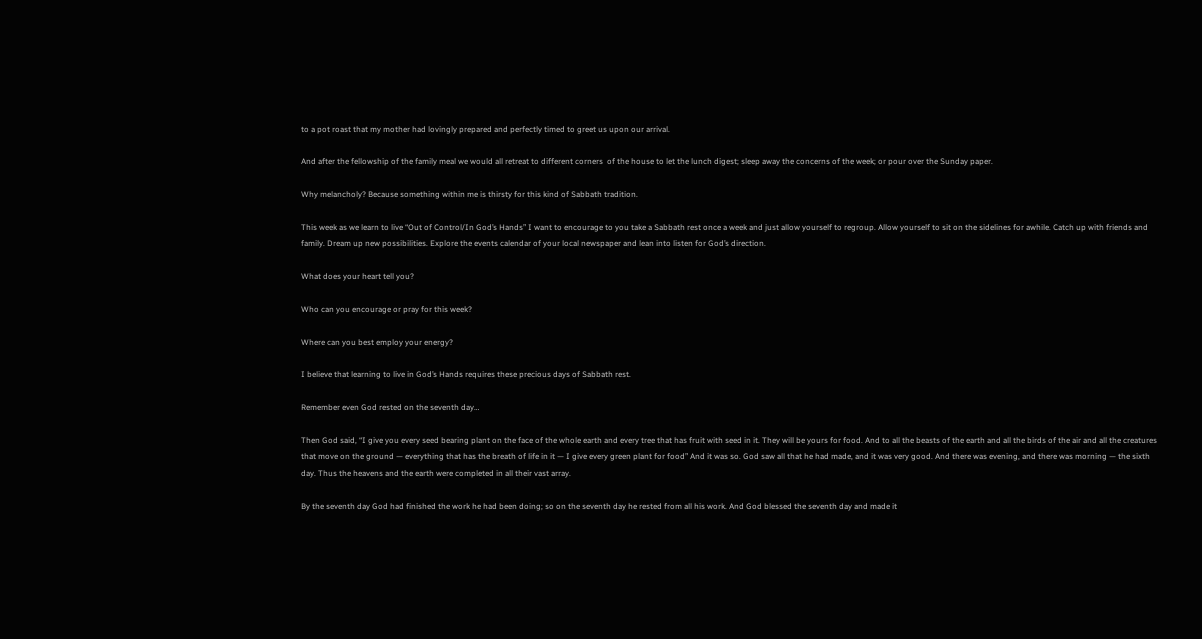to a pot roast that my mother had lovingly prepared and perfectly timed to greet us upon our arrival.

And after the fellowship of the family meal we would all retreat to different corners  of the house to let the lunch digest; sleep away the concerns of the week; or pour over the Sunday paper.

Why melancholy? Because something within me is thirsty for this kind of Sabbath tradition.

This week as we learn to live “Out of Control/In God’s Hands” I want to encourage to you take a Sabbath rest once a week and just allow yourself to regroup. Allow yourself to sit on the sidelines for awhile. Catch up with friends and family. Dream up new possibilities. Explore the events calendar of your local newspaper and lean into listen for God’s direction.

What does your heart tell you?

Who can you encourage or pray for this week?

Where can you best employ your energy?

I believe that learning to live in God’s Hands requires these precious days of Sabbath rest.

Remember even God rested on the seventh day…

Then God said, “I give you every seed bearing plant on the face of the whole earth and every tree that has fruit with seed in it. They will be yours for food. And to all the beasts of the earth and all the birds of the air and all the creatures that move on the ground — everything that has the breath of life in it — I give every green plant for food” And it was so. God saw all that he had made, and it was very good. And there was evening, and there was morning — the sixth day. Thus the heavens and the earth were completed in all their vast array.

By the seventh day God had finished the work he had been doing; so on the seventh day he rested from all his work. And God blessed the seventh day and made it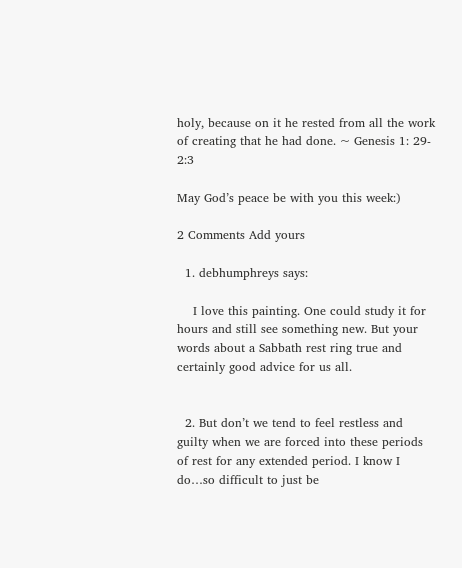holy, because on it he rested from all the work of creating that he had done. ~ Genesis 1: 29- 2:3

May God’s peace be with you this week:)

2 Comments Add yours

  1. debhumphreys says:

    I love this painting. One could study it for hours and still see something new. But your words about a Sabbath rest ring true and certainly good advice for us all.


  2. But don’t we tend to feel restless and guilty when we are forced into these periods of rest for any extended period. I know I do…so difficult to just be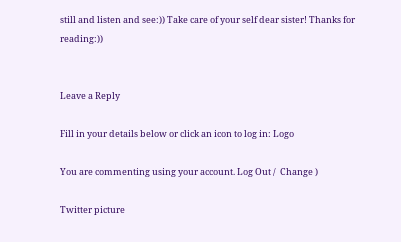still and listen and see:)) Take care of your self dear sister! Thanks for reading:))


Leave a Reply

Fill in your details below or click an icon to log in: Logo

You are commenting using your account. Log Out /  Change )

Twitter picture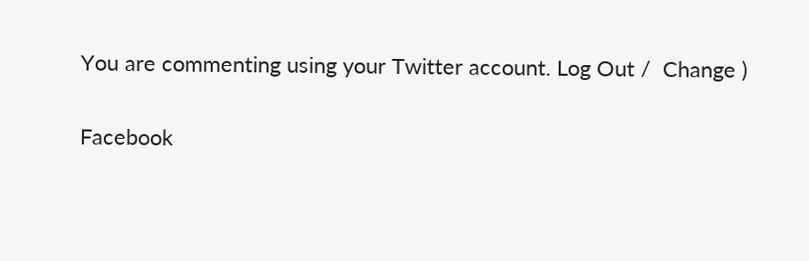You are commenting using your Twitter account. Log Out /  Change )

Facebook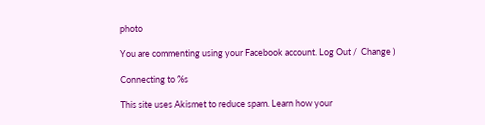photo

You are commenting using your Facebook account. Log Out /  Change )

Connecting to %s

This site uses Akismet to reduce spam. Learn how your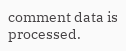comment data is processed.